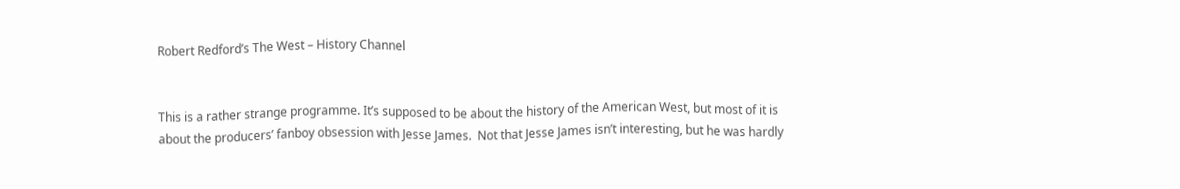Robert Redford’s The West – History Channel


This is a rather strange programme. It’s supposed to be about the history of the American West, but most of it is about the producers’ fanboy obsession with Jesse James.  Not that Jesse James isn’t interesting, but he was hardly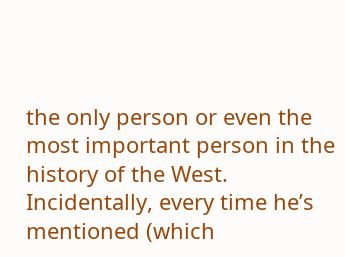the only person or even the most important person in the history of the West.  Incidentally, every time he’s mentioned (which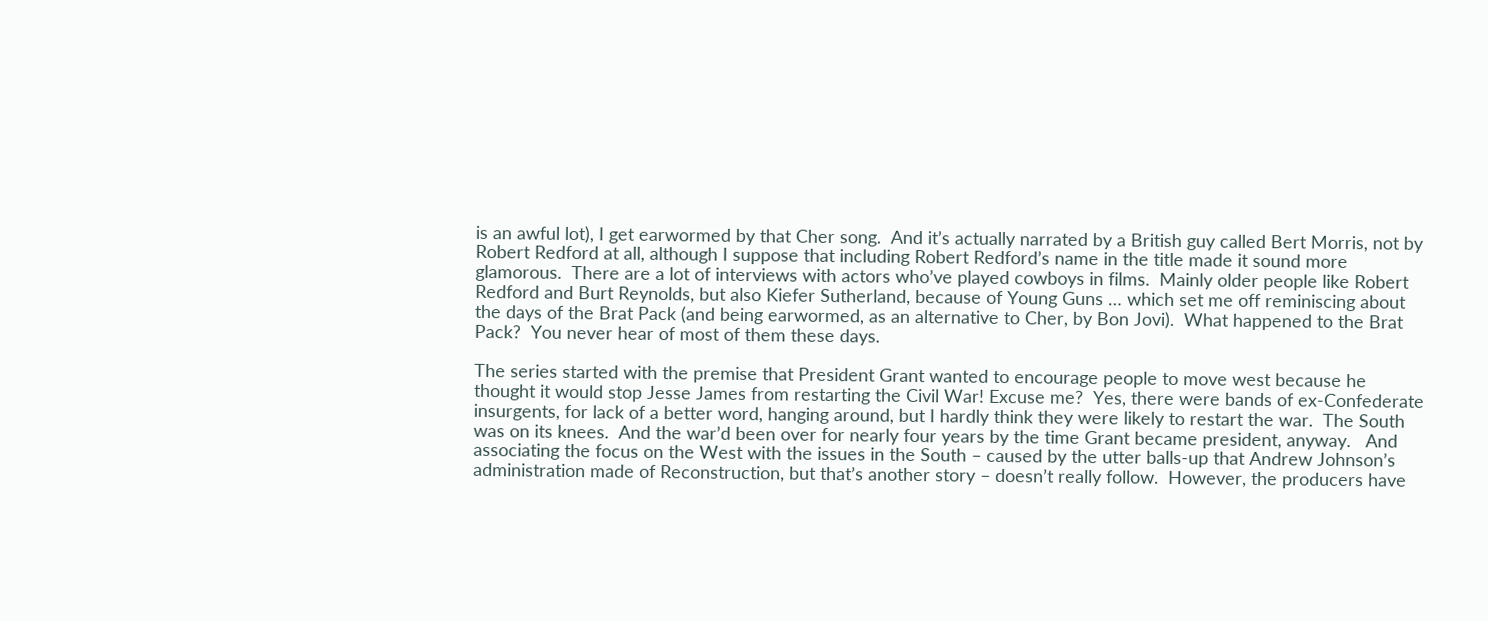is an awful lot), I get earwormed by that Cher song.  And it’s actually narrated by a British guy called Bert Morris, not by Robert Redford at all, although I suppose that including Robert Redford’s name in the title made it sound more glamorous.  There are a lot of interviews with actors who’ve played cowboys in films.  Mainly older people like Robert Redford and Burt Reynolds, but also Kiefer Sutherland, because of Young Guns … which set me off reminiscing about the days of the Brat Pack (and being earwormed, as an alternative to Cher, by Bon Jovi).  What happened to the Brat Pack?  You never hear of most of them these days.

The series started with the premise that President Grant wanted to encourage people to move west because he thought it would stop Jesse James from restarting the Civil War! Excuse me?  Yes, there were bands of ex-Confederate insurgents, for lack of a better word, hanging around, but I hardly think they were likely to restart the war.  The South was on its knees.  And the war’d been over for nearly four years by the time Grant became president, anyway.   And associating the focus on the West with the issues in the South – caused by the utter balls-up that Andrew Johnson’s administration made of Reconstruction, but that’s another story – doesn’t really follow.  However, the producers have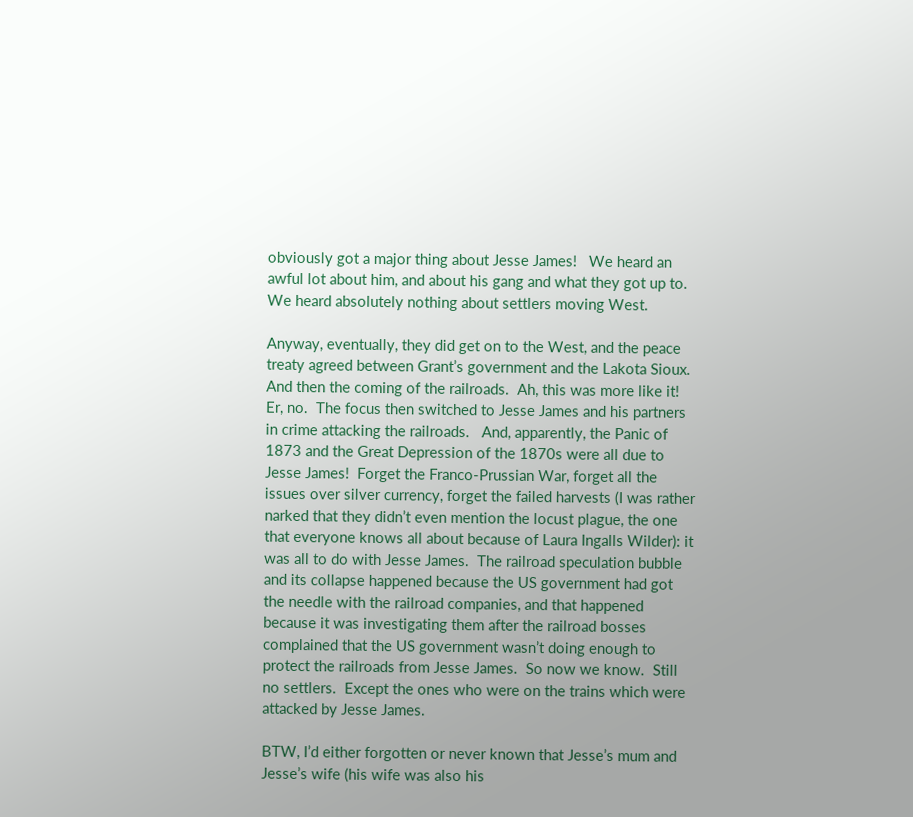obviously got a major thing about Jesse James!   We heard an awful lot about him, and about his gang and what they got up to.  We heard absolutely nothing about settlers moving West.

Anyway, eventually, they did get on to the West, and the peace treaty agreed between Grant’s government and the Lakota Sioux. And then the coming of the railroads.  Ah, this was more like it!  Er, no.  The focus then switched to Jesse James and his partners in crime attacking the railroads.   And, apparently, the Panic of 1873 and the Great Depression of the 1870s were all due to Jesse James!  Forget the Franco-Prussian War, forget all the issues over silver currency, forget the failed harvests (I was rather narked that they didn’t even mention the locust plague, the one that everyone knows all about because of Laura Ingalls Wilder): it was all to do with Jesse James.  The railroad speculation bubble and its collapse happened because the US government had got the needle with the railroad companies, and that happened because it was investigating them after the railroad bosses complained that the US government wasn’t doing enough to protect the railroads from Jesse James.  So now we know.  Still no settlers.  Except the ones who were on the trains which were attacked by Jesse James.

BTW, I’d either forgotten or never known that Jesse’s mum and Jesse’s wife (his wife was also his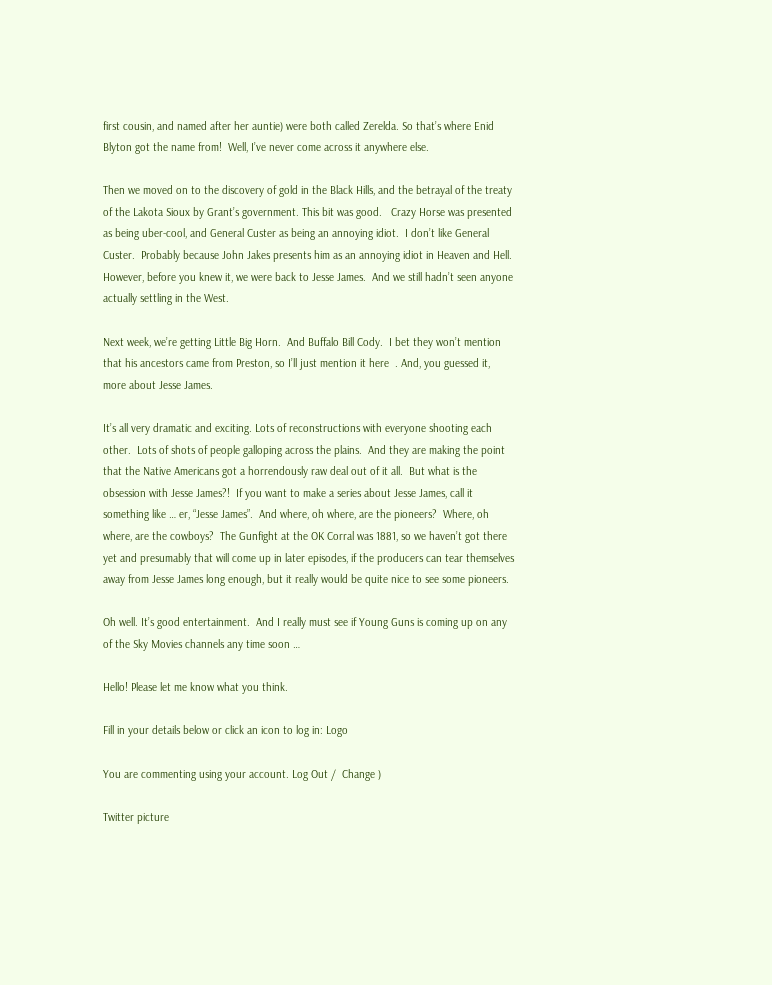first cousin, and named after her auntie) were both called Zerelda. So that’s where Enid Blyton got the name from!  Well, I’ve never come across it anywhere else.

Then we moved on to the discovery of gold in the Black Hills, and the betrayal of the treaty of the Lakota Sioux by Grant’s government. This bit was good.   Crazy Horse was presented as being uber-cool, and General Custer as being an annoying idiot.  I don’t like General Custer.  Probably because John Jakes presents him as an annoying idiot in Heaven and Hell.  However, before you knew it, we were back to Jesse James.  And we still hadn’t seen anyone actually settling in the West.

Next week, we’re getting Little Big Horn.  And Buffalo Bill Cody.  I bet they won’t mention that his ancestors came from Preston, so I’ll just mention it here  . And, you guessed it, more about Jesse James.

It’s all very dramatic and exciting. Lots of reconstructions with everyone shooting each other.  Lots of shots of people galloping across the plains.  And they are making the point that the Native Americans got a horrendously raw deal out of it all.  But what is the obsession with Jesse James?!  If you want to make a series about Jesse James, call it something like … er, “Jesse James”.  And where, oh where, are the pioneers?  Where, oh where, are the cowboys?  The Gunfight at the OK Corral was 1881, so we haven’t got there yet and presumably that will come up in later episodes, if the producers can tear themselves away from Jesse James long enough, but it really would be quite nice to see some pioneers.

Oh well. It’s good entertainment.  And I really must see if Young Guns is coming up on any of the Sky Movies channels any time soon …

Hello! Please let me know what you think.

Fill in your details below or click an icon to log in: Logo

You are commenting using your account. Log Out /  Change )

Twitter picture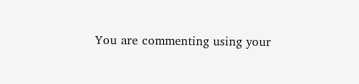You are commenting using your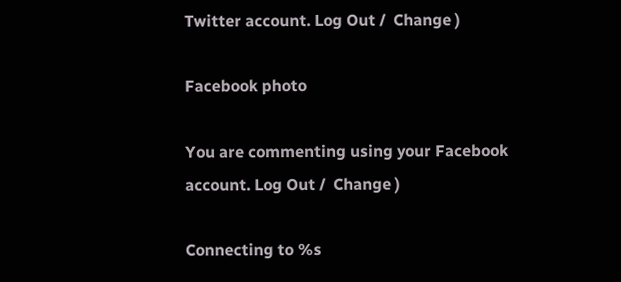Twitter account. Log Out /  Change )

Facebook photo

You are commenting using your Facebook account. Log Out /  Change )

Connecting to %s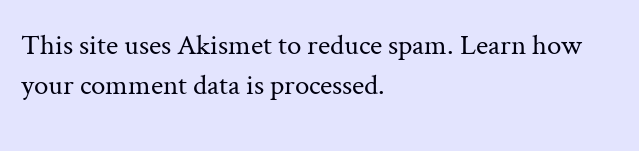This site uses Akismet to reduce spam. Learn how your comment data is processed.